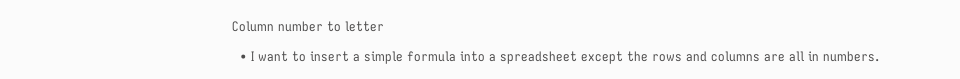Column number to letter

  • I want to insert a simple formula into a spreadsheet except the rows and columns are all in numbers.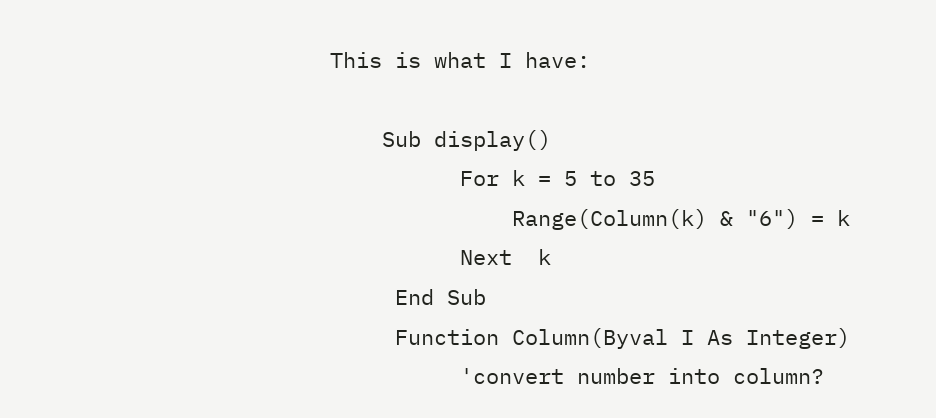This is what I have:

    Sub display()
          For k = 5 to 35
              Range(Column(k) & "6") = k
          Next  k
     End Sub
     Function Column(Byval I As Integer)
          'convert number into column?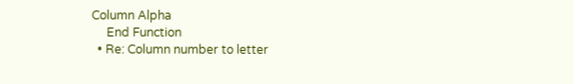Column Alpha
     End Function
  • Re: Column number to letter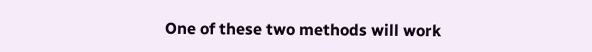One of these two methods will work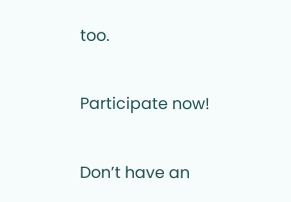too.

Participate now!

Don’t have an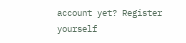account yet? Register yourself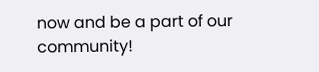now and be a part of our community!